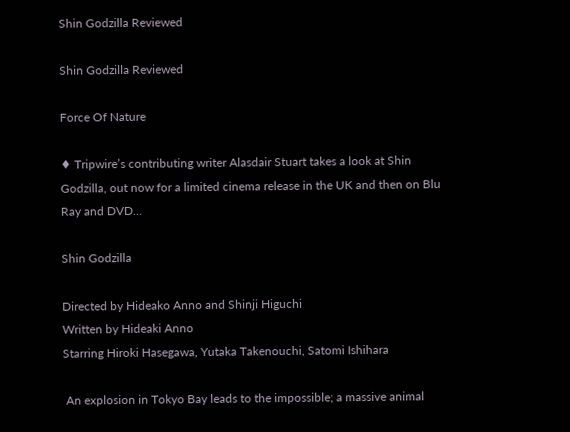Shin Godzilla Reviewed

Shin Godzilla Reviewed

Force Of Nature

♦ Tripwire’s contributing writer Alasdair Stuart takes a look at Shin Godzilla, out now for a limited cinema release in the UK and then on Blu Ray and DVD…

Shin Godzilla

Directed by Hideako Anno and Shinji Higuchi
Written by Hideaki Anno
Starring Hiroki Hasegawa, Yutaka Takenouchi, Satomi Ishihara

 An explosion in Tokyo Bay leads to the impossible; a massive animal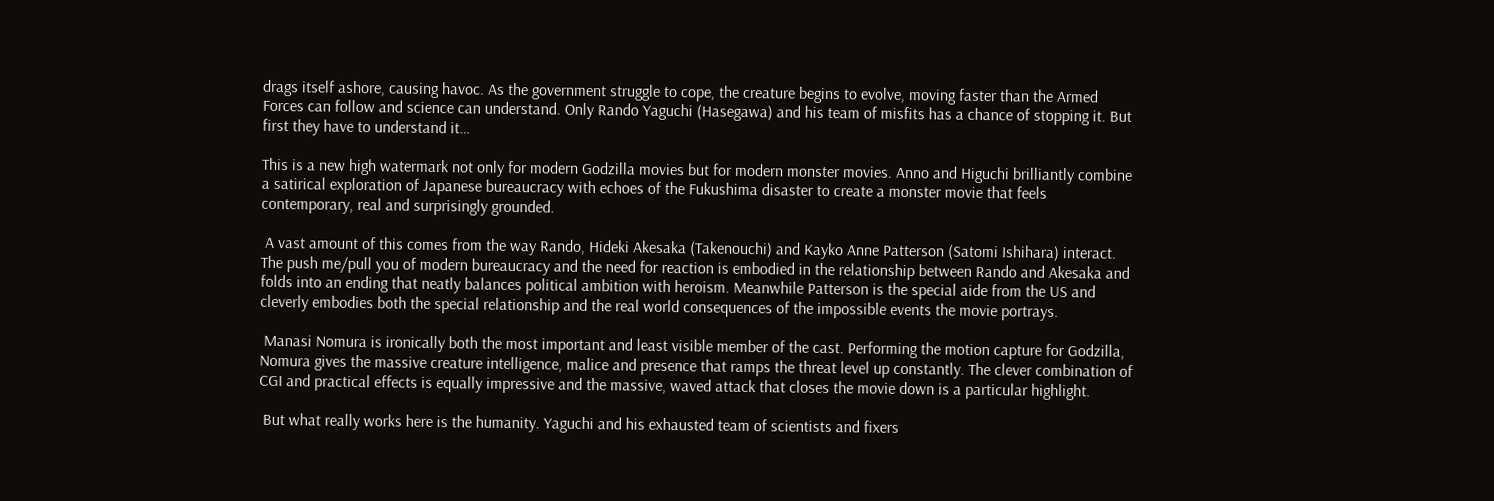drags itself ashore, causing havoc. As the government struggle to cope, the creature begins to evolve, moving faster than the Armed Forces can follow and science can understand. Only Rando Yaguchi (Hasegawa) and his team of misfits has a chance of stopping it. But first they have to understand it…

This is a new high watermark not only for modern Godzilla movies but for modern monster movies. Anno and Higuchi brilliantly combine a satirical exploration of Japanese bureaucracy with echoes of the Fukushima disaster to create a monster movie that feels contemporary, real and surprisingly grounded.

 A vast amount of this comes from the way Rando, Hideki Akesaka (Takenouchi) and Kayko Anne Patterson (Satomi Ishihara) interact. The push me/pull you of modern bureaucracy and the need for reaction is embodied in the relationship between Rando and Akesaka and folds into an ending that neatly balances political ambition with heroism. Meanwhile Patterson is the special aide from the US and cleverly embodies both the special relationship and the real world consequences of the impossible events the movie portrays.

 Manasi Nomura is ironically both the most important and least visible member of the cast. Performing the motion capture for Godzilla, Nomura gives the massive creature intelligence, malice and presence that ramps the threat level up constantly. The clever combination of CGI and practical effects is equally impressive and the massive, waved attack that closes the movie down is a particular highlight.

 But what really works here is the humanity. Yaguchi and his exhausted team of scientists and fixers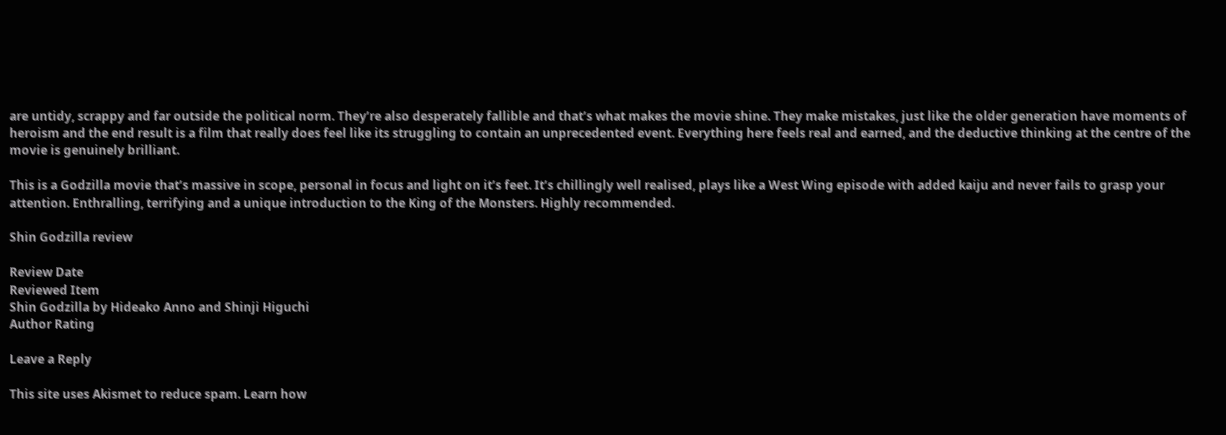are untidy, scrappy and far outside the political norm. They’re also desperately fallible and that’s what makes the movie shine. They make mistakes, just like the older generation have moments of heroism and the end result is a film that really does feel like its struggling to contain an unprecedented event. Everything here feels real and earned, and the deductive thinking at the centre of the movie is genuinely brilliant.

This is a Godzilla movie that’s massive in scope, personal in focus and light on it’s feet. It’s chillingly well realised, plays like a West Wing episode with added kaiju and never fails to grasp your attention. Enthralling, terrifying and a unique introduction to the King of the Monsters. Highly recommended.

Shin Godzilla review

Review Date
Reviewed Item
Shin Godzilla by Hideako Anno and Shinji Higuchi
Author Rating

Leave a Reply

This site uses Akismet to reduce spam. Learn how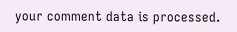your comment data is processed.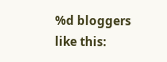%d bloggers like this: